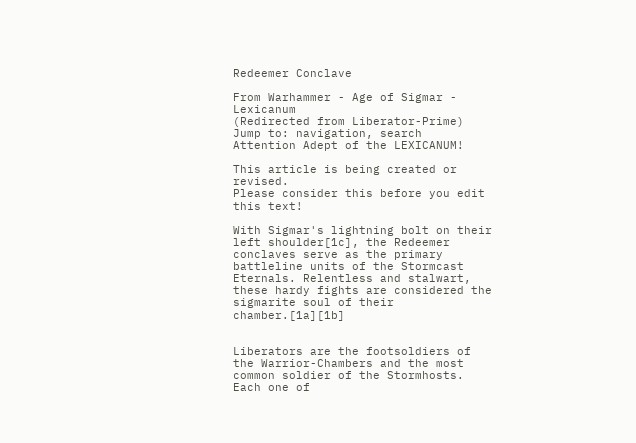Redeemer Conclave

From Warhammer - Age of Sigmar - Lexicanum
(Redirected from Liberator-Prime)
Jump to: navigation, search
Attention Adept of the LEXICANUM!

This article is being created or revised.
Please consider this before you edit this text!

With Sigmar's lightning bolt on their left shoulder[1c], the Redeemer conclaves serve as the primary battleline units of the Stormcast Eternals. Relentless and stalwart, these hardy fights are considered the sigmarite soul of their chamber.[1a][1b]


Liberators are the footsoldiers of the Warrior-Chambers and the most common soldier of the Stormhosts. Each one of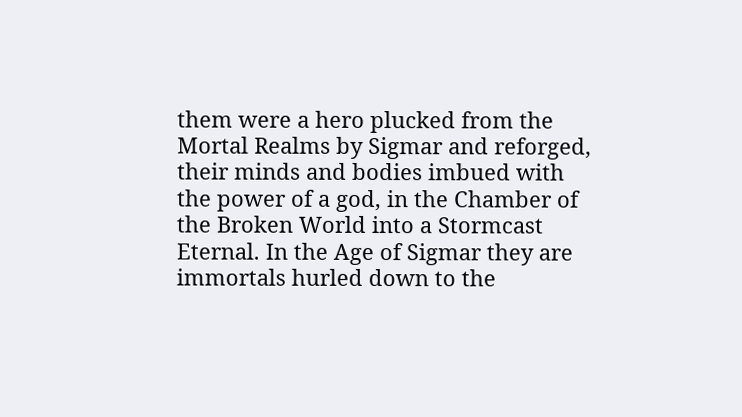them were a hero plucked from the Mortal Realms by Sigmar and reforged, their minds and bodies imbued with the power of a god, in the Chamber of the Broken World into a Stormcast Eternal. In the Age of Sigmar they are immortals hurled down to the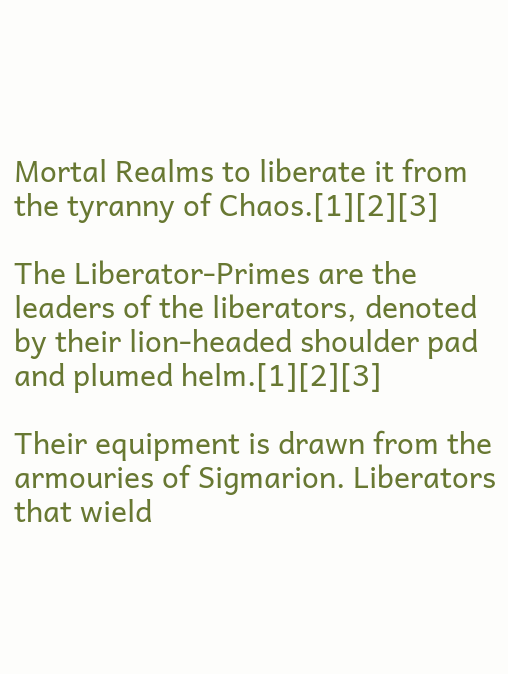Mortal Realms to liberate it from the tyranny of Chaos.[1][2][3]

The Liberator-Primes are the leaders of the liberators, denoted by their lion-headed shoulder pad and plumed helm.[1][2][3]

Their equipment is drawn from the armouries of Sigmarion. Liberators that wield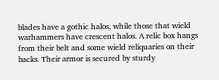blades have a gothic halos, while those that wield warhammers have crescent halos. A relic box hangs from their belt and some wield reliquaries on their backs. Their armor is secured by sturdy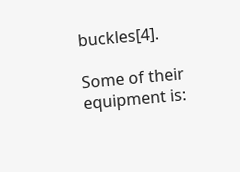buckles[4].

Some of their equipment is: